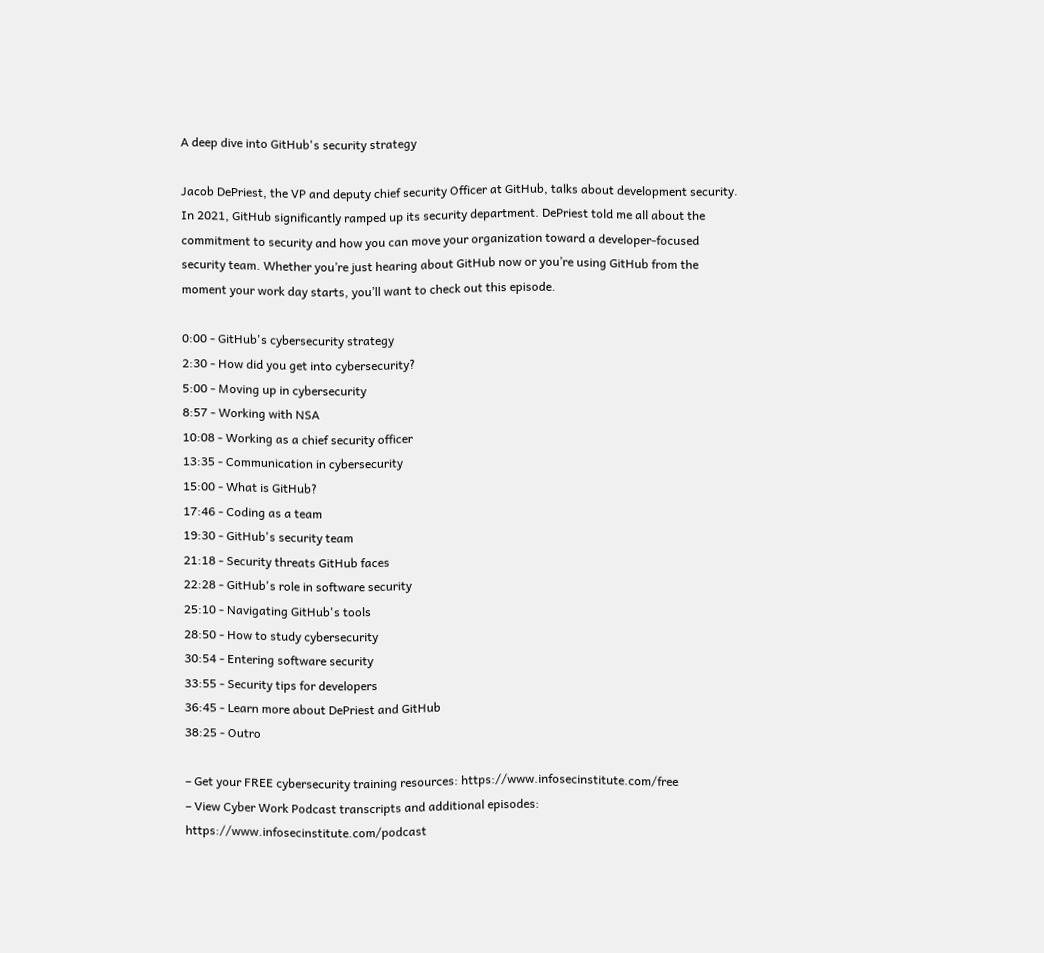A deep dive into GitHub's security strategy

Jacob DePriest, the VP and deputy chief security Officer at GitHub, talks about development security. In 2021, GitHub significantly ramped up its security department. DePriest told me all about the commitment to security and how you can move your organization toward a developer-focused security team. Whether you’re just hearing about GitHub now or you’re using GitHub from the moment your work day starts, you’ll want to check out this episode.

0:00 - GitHub's cybersecurity strategy
2:30 - How did you get into cybersecurity?
5:00 - Moving up in cybersecurity
8:57 - Working with NSA
10:08 - Working as a chief security officer
13:35 - Communication in cybersecurity
15:00 - What is GitHub?
17:46 - Coding as a team
19:30 - GitHub's security team
21:18 - Security threats GitHub faces
22:28 - GitHub's role in software security
25:10 - Navigating GitHub's tools
28:50 - How to study cybersecurity
30:54 - Entering software security
33:55 - Security tips for developers
36:45 - Learn more about DePriest and GitHub
38:25 - Outro

– Get your FREE cybersecurity training resources: https://www.infosecinstitute.com/free
– View Cyber Work Podcast transcripts and additional episodes: https://www.infosecinstitute.com/podcast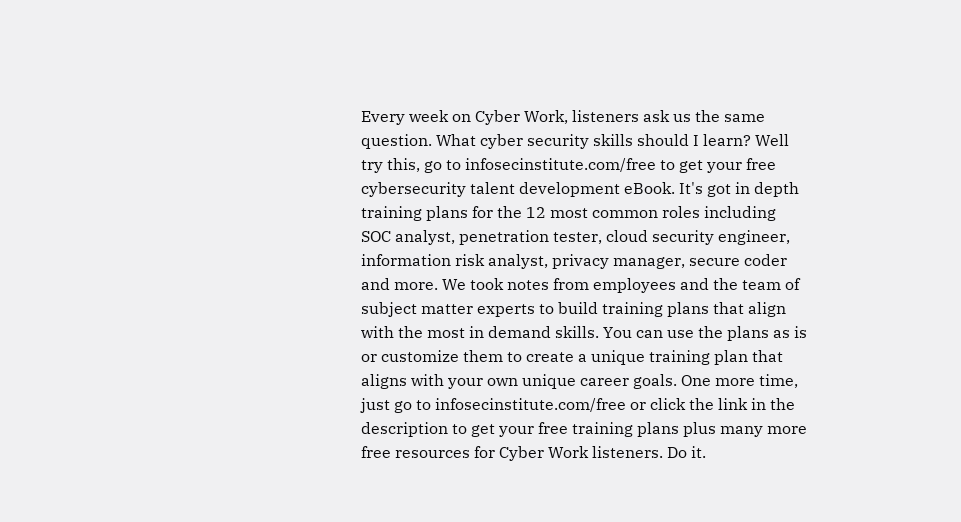Every week on Cyber Work, listeners ask us the same question. What cyber security skills should I learn? Well try this, go to infosecinstitute.com/free to get your free cybersecurity talent development eBook. It's got in depth training plans for the 12 most common roles including SOC analyst, penetration tester, cloud security engineer, information risk analyst, privacy manager, secure coder and more. We took notes from employees and the team of subject matter experts to build training plans that align with the most in demand skills. You can use the plans as is or customize them to create a unique training plan that aligns with your own unique career goals. One more time, just go to infosecinstitute.com/free or click the link in the description to get your free training plans plus many more free resources for Cyber Work listeners. Do it.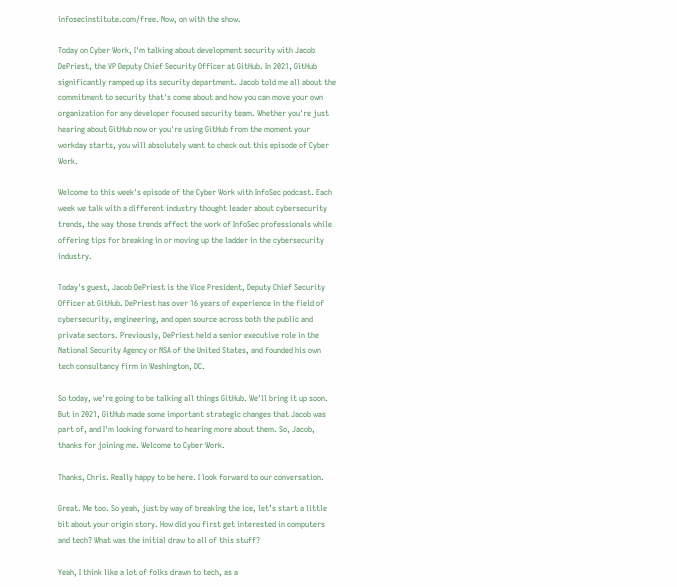infosecinstitute.com/free. Now, on with the show.

Today on Cyber Work, I'm talking about development security with Jacob DePriest, the VP Deputy Chief Security Officer at GitHub. In 2021, GitHub significantly ramped up its security department. Jacob told me all about the commitment to security that's come about and how you can move your own organization for any developer focused security team. Whether you're just hearing about GitHub now or you're using GitHub from the moment your workday starts, you will absolutely want to check out this episode of Cyber Work.

Welcome to this week's episode of the Cyber Work with InfoSec podcast. Each week we talk with a different industry thought leader about cybersecurity trends, the way those trends affect the work of InfoSec professionals while offering tips for breaking in or moving up the ladder in the cybersecurity industry.

Today's guest, Jacob DePriest is the Vice President, Deputy Chief Security Officer at GitHub. DePriest has over 16 years of experience in the field of cybersecurity, engineering, and open source across both the public and private sectors. Previously, DePriest held a senior executive role in the National Security Agency or NSA of the United States, and founded his own tech consultancy firm in Washington, DC.

So today, we're going to be talking all things GitHub. We'll bring it up soon. But in 2021, GitHub made some important strategic changes that Jacob was part of, and I'm looking forward to hearing more about them. So, Jacob, thanks for joining me. Welcome to Cyber Work.

Thanks, Chris. Really happy to be here. I look forward to our conversation.

Great. Me too. So yeah, just by way of breaking the ice, let’s start a little bit about your origin story. How did you first get interested in computers and tech? What was the initial draw to all of this stuff?

Yeah, I think like a lot of folks drawn to tech, as a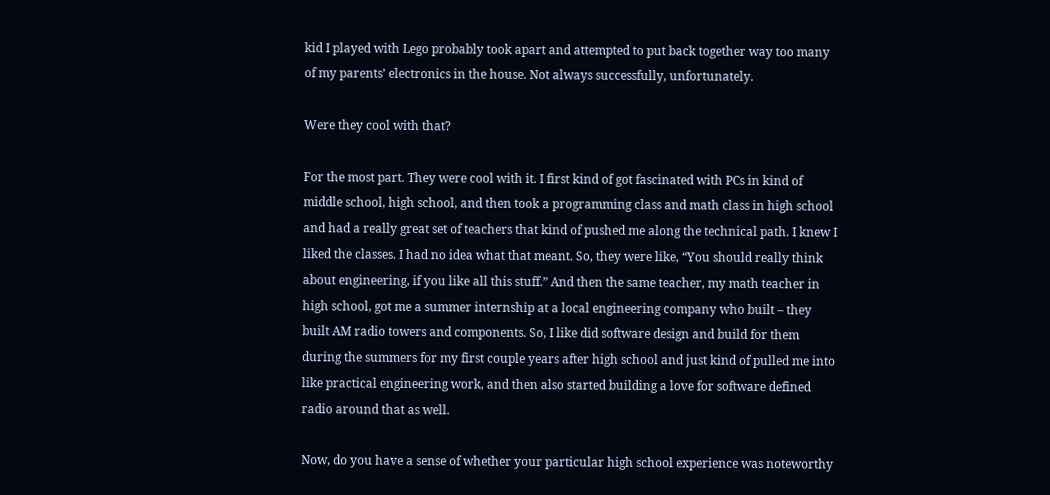kid I played with Lego probably took apart and attempted to put back together way too many of my parents’ electronics in the house. Not always successfully, unfortunately.

Were they cool with that?

For the most part. They were cool with it. I first kind of got fascinated with PCs in kind of middle school, high school, and then took a programming class and math class in high school and had a really great set of teachers that kind of pushed me along the technical path. I knew I liked the classes. I had no idea what that meant. So, they were like, “You should really think about engineering, if you like all this stuff.” And then the same teacher, my math teacher in high school, got me a summer internship at a local engineering company who built – they built AM radio towers and components. So, I like did software design and build for them during the summers for my first couple years after high school and just kind of pulled me into like practical engineering work, and then also started building a love for software defined radio around that as well.

Now, do you have a sense of whether your particular high school experience was noteworthy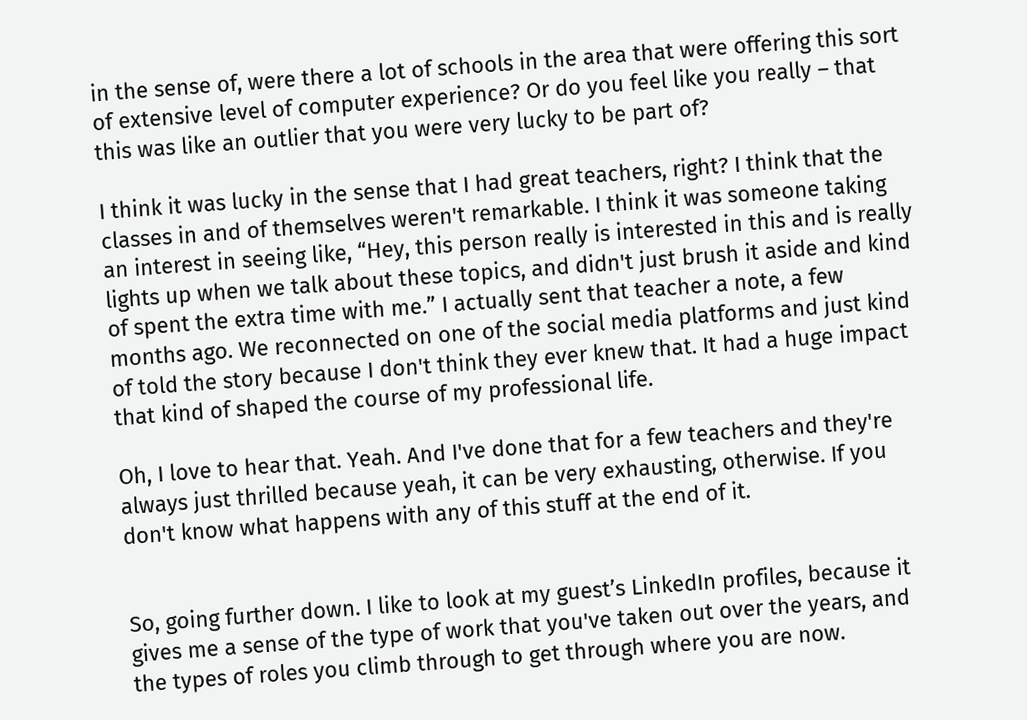in the sense of, were there a lot of schools in the area that were offering this sort of extensive level of computer experience? Or do you feel like you really – that this was like an outlier that you were very lucky to be part of?

I think it was lucky in the sense that I had great teachers, right? I think that the classes in and of themselves weren't remarkable. I think it was someone taking an interest in seeing like, “Hey, this person really is interested in this and is really lights up when we talk about these topics, and didn't just brush it aside and kind of spent the extra time with me.” I actually sent that teacher a note, a few months ago. We reconnected on one of the social media platforms and just kind of told the story because I don't think they ever knew that. It had a huge impact that kind of shaped the course of my professional life.

Oh, I love to hear that. Yeah. And I've done that for a few teachers and they're always just thrilled because yeah, it can be very exhausting, otherwise. If you don't know what happens with any of this stuff at the end of it.


So, going further down. I like to look at my guest’s LinkedIn profiles, because it gives me a sense of the type of work that you've taken out over the years, and the types of roles you climb through to get through where you are now.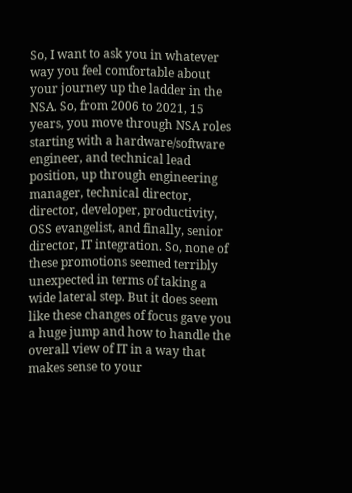So, I want to ask you in whatever way you feel comfortable about your journey up the ladder in the NSA. So, from 2006 to 2021, 15 years, you move through NSA roles starting with a hardware/software engineer, and technical lead position, up through engineering manager, technical director, director, developer, productivity, OSS evangelist, and finally, senior director, IT integration. So, none of these promotions seemed terribly unexpected in terms of taking a wide lateral step. But it does seem like these changes of focus gave you a huge jump and how to handle the overall view of IT in a way that makes sense to your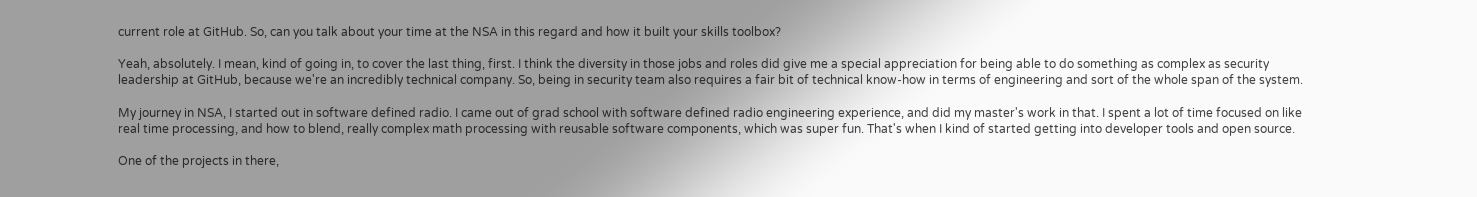current role at GitHub. So, can you talk about your time at the NSA in this regard and how it built your skills toolbox?

Yeah, absolutely. I mean, kind of going in, to cover the last thing, first. I think the diversity in those jobs and roles did give me a special appreciation for being able to do something as complex as security leadership at GitHub, because we're an incredibly technical company. So, being in security team also requires a fair bit of technical know-how in terms of engineering and sort of the whole span of the system.

My journey in NSA, I started out in software defined radio. I came out of grad school with software defined radio engineering experience, and did my master's work in that. I spent a lot of time focused on like real time processing, and how to blend, really complex math processing with reusable software components, which was super fun. That's when I kind of started getting into developer tools and open source.

One of the projects in there,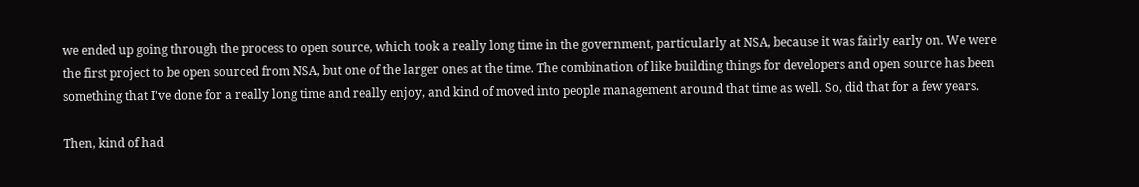we ended up going through the process to open source, which took a really long time in the government, particularly at NSA, because it was fairly early on. We were the first project to be open sourced from NSA, but one of the larger ones at the time. The combination of like building things for developers and open source has been something that I've done for a really long time and really enjoy, and kind of moved into people management around that time as well. So, did that for a few years.

Then, kind of had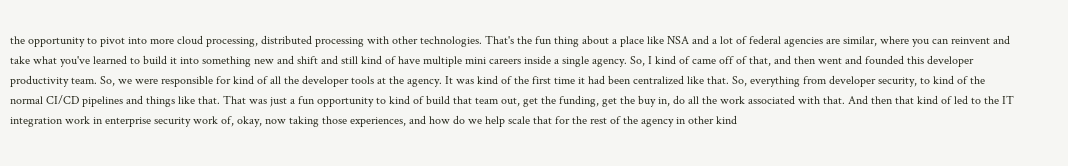the opportunity to pivot into more cloud processing, distributed processing with other technologies. That's the fun thing about a place like NSA and a lot of federal agencies are similar, where you can reinvent and take what you've learned to build it into something new and shift and still kind of have multiple mini careers inside a single agency. So, I kind of came off of that, and then went and founded this developer productivity team. So, we were responsible for kind of all the developer tools at the agency. It was kind of the first time it had been centralized like that. So, everything from developer security, to kind of the normal CI/CD pipelines and things like that. That was just a fun opportunity to kind of build that team out, get the funding, get the buy in, do all the work associated with that. And then that kind of led to the IT integration work in enterprise security work of, okay, now taking those experiences, and how do we help scale that for the rest of the agency in other kind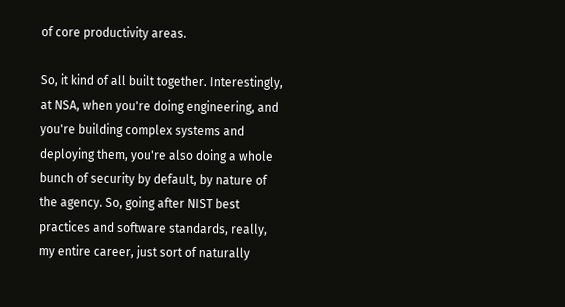of core productivity areas.

So, it kind of all built together. Interestingly, at NSA, when you're doing engineering, and you're building complex systems and deploying them, you're also doing a whole bunch of security by default, by nature of the agency. So, going after NIST best practices and software standards, really, my entire career, just sort of naturally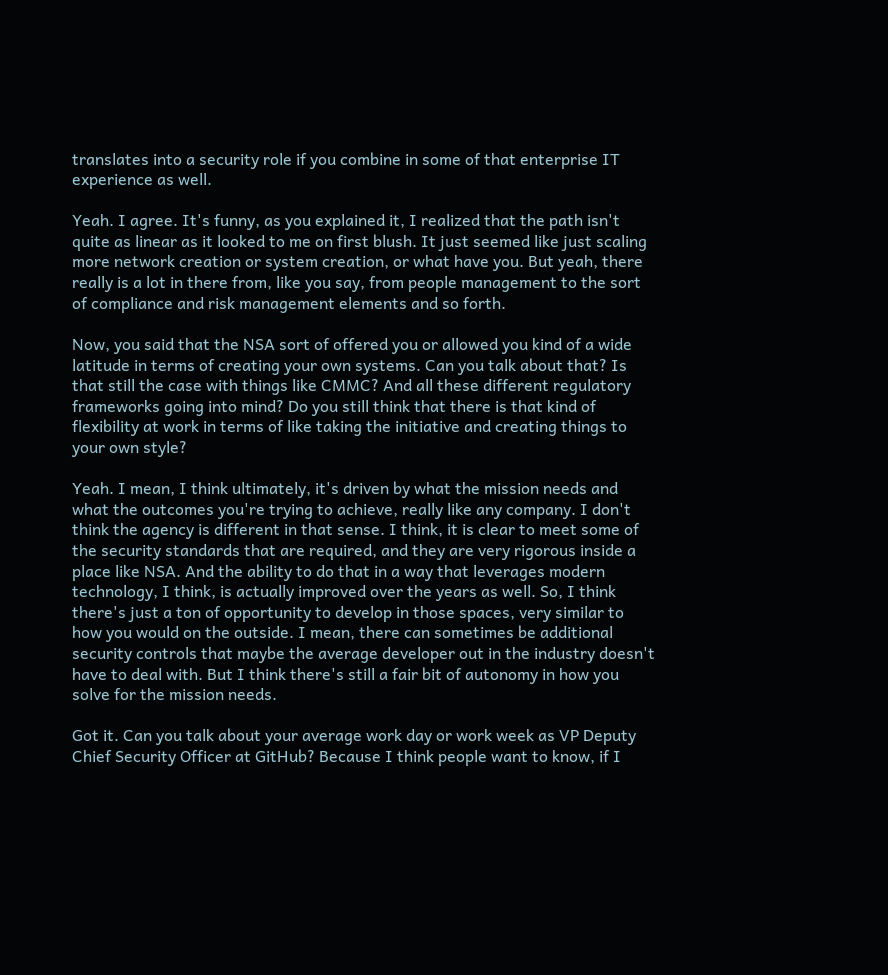translates into a security role if you combine in some of that enterprise IT experience as well.

Yeah. I agree. It's funny, as you explained it, I realized that the path isn't quite as linear as it looked to me on first blush. It just seemed like just scaling more network creation or system creation, or what have you. But yeah, there really is a lot in there from, like you say, from people management to the sort of compliance and risk management elements and so forth.

Now, you said that the NSA sort of offered you or allowed you kind of a wide latitude in terms of creating your own systems. Can you talk about that? Is that still the case with things like CMMC? And all these different regulatory frameworks going into mind? Do you still think that there is that kind of flexibility at work in terms of like taking the initiative and creating things to your own style?

Yeah. I mean, I think ultimately, it's driven by what the mission needs and what the outcomes you're trying to achieve, really like any company. I don't think the agency is different in that sense. I think, it is clear to meet some of the security standards that are required, and they are very rigorous inside a place like NSA. And the ability to do that in a way that leverages modern technology, I think, is actually improved over the years as well. So, I think there's just a ton of opportunity to develop in those spaces, very similar to how you would on the outside. I mean, there can sometimes be additional security controls that maybe the average developer out in the industry doesn't have to deal with. But I think there's still a fair bit of autonomy in how you solve for the mission needs.

Got it. Can you talk about your average work day or work week as VP Deputy Chief Security Officer at GitHub? Because I think people want to know, if I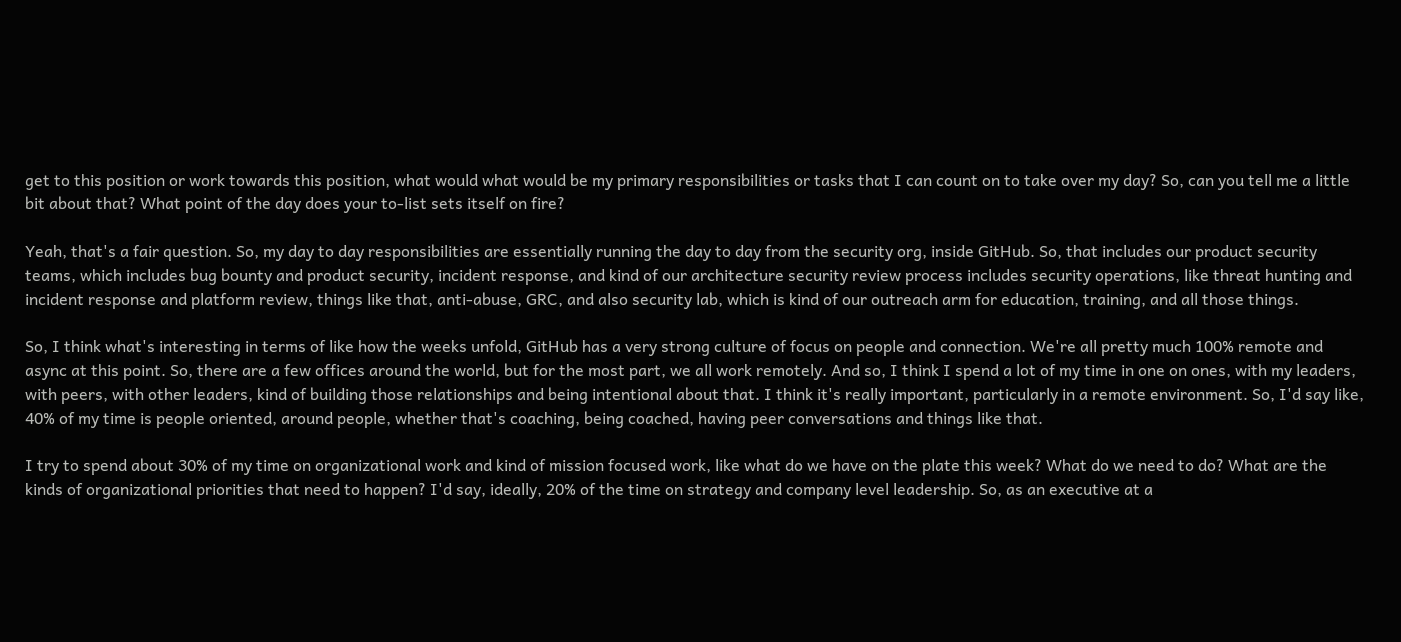get to this position or work towards this position, what would what would be my primary responsibilities or tasks that I can count on to take over my day? So, can you tell me a little bit about that? What point of the day does your to-list sets itself on fire?

Yeah, that's a fair question. So, my day to day responsibilities are essentially running the day to day from the security org, inside GitHub. So, that includes our product security teams, which includes bug bounty and product security, incident response, and kind of our architecture security review process includes security operations, like threat hunting and incident response and platform review, things like that, anti-abuse, GRC, and also security lab, which is kind of our outreach arm for education, training, and all those things.

So, I think what's interesting in terms of like how the weeks unfold, GitHub has a very strong culture of focus on people and connection. We're all pretty much 100% remote and async at this point. So, there are a few offices around the world, but for the most part, we all work remotely. And so, I think I spend a lot of my time in one on ones, with my leaders, with peers, with other leaders, kind of building those relationships and being intentional about that. I think it's really important, particularly in a remote environment. So, I'd say like, 40% of my time is people oriented, around people, whether that's coaching, being coached, having peer conversations and things like that.

I try to spend about 30% of my time on organizational work and kind of mission focused work, like what do we have on the plate this week? What do we need to do? What are the kinds of organizational priorities that need to happen? I'd say, ideally, 20% of the time on strategy and company level leadership. So, as an executive at a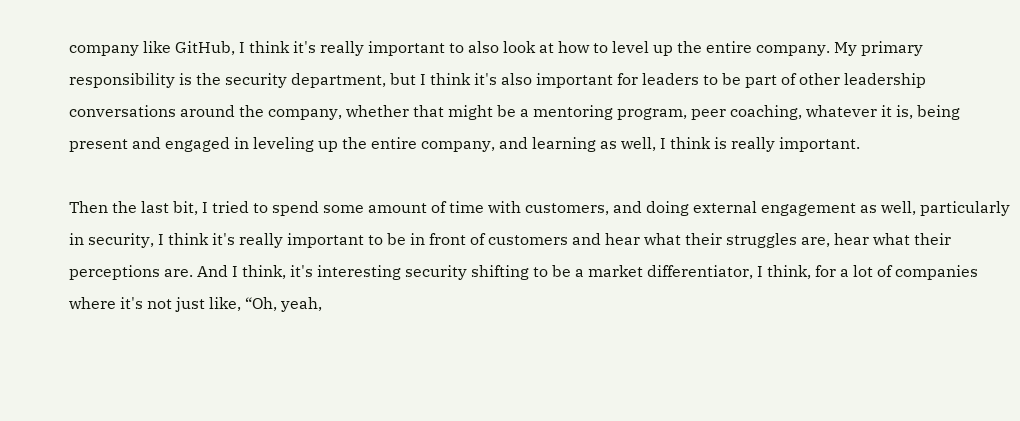company like GitHub, I think it's really important to also look at how to level up the entire company. My primary responsibility is the security department, but I think it's also important for leaders to be part of other leadership conversations around the company, whether that might be a mentoring program, peer coaching, whatever it is, being present and engaged in leveling up the entire company, and learning as well, I think is really important.

Then the last bit, I tried to spend some amount of time with customers, and doing external engagement as well, particularly in security, I think it's really important to be in front of customers and hear what their struggles are, hear what their perceptions are. And I think, it's interesting security shifting to be a market differentiator, I think, for a lot of companies where it's not just like, “Oh, yeah,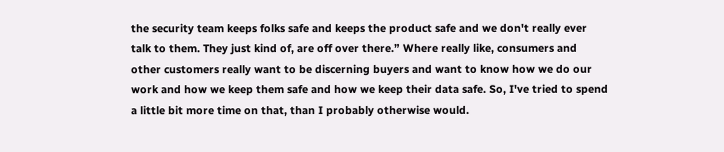the security team keeps folks safe and keeps the product safe and we don't really ever talk to them. They just kind of, are off over there.” Where really like, consumers and other customers really want to be discerning buyers and want to know how we do our work and how we keep them safe and how we keep their data safe. So, I've tried to spend a little bit more time on that, than I probably otherwise would.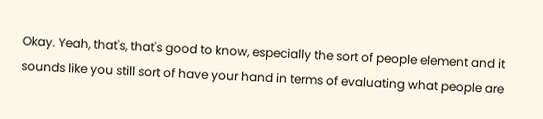Okay. Yeah, that's, that's good to know, especially the sort of people element and it sounds like you still sort of have your hand in terms of evaluating what people are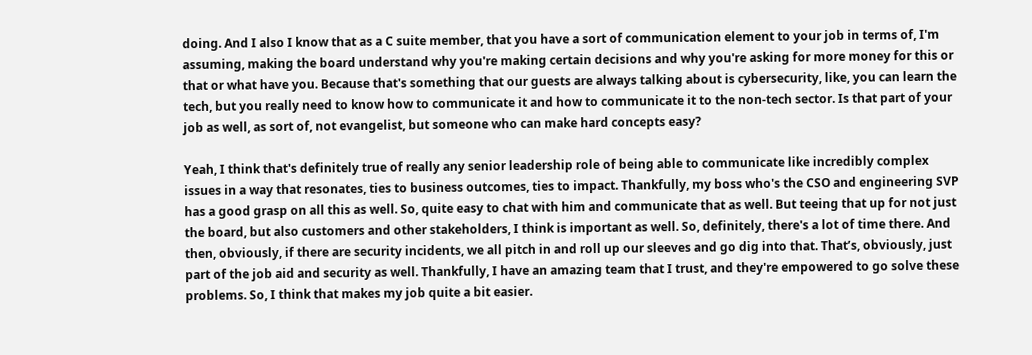doing. And I also I know that as a C suite member, that you have a sort of communication element to your job in terms of, I'm assuming, making the board understand why you're making certain decisions and why you're asking for more money for this or that or what have you. Because that's something that our guests are always talking about is cybersecurity, like, you can learn the tech, but you really need to know how to communicate it and how to communicate it to the non-tech sector. Is that part of your job as well, as sort of, not evangelist, but someone who can make hard concepts easy?

Yeah, I think that's definitely true of really any senior leadership role of being able to communicate like incredibly complex issues in a way that resonates, ties to business outcomes, ties to impact. Thankfully, my boss who's the CSO and engineering SVP has a good grasp on all this as well. So, quite easy to chat with him and communicate that as well. But teeing that up for not just the board, but also customers and other stakeholders, I think is important as well. So, definitely, there's a lot of time there. And then, obviously, if there are security incidents, we all pitch in and roll up our sleeves and go dig into that. That’s, obviously, just part of the job aid and security as well. Thankfully, I have an amazing team that I trust, and they're empowered to go solve these problems. So, I think that makes my job quite a bit easier.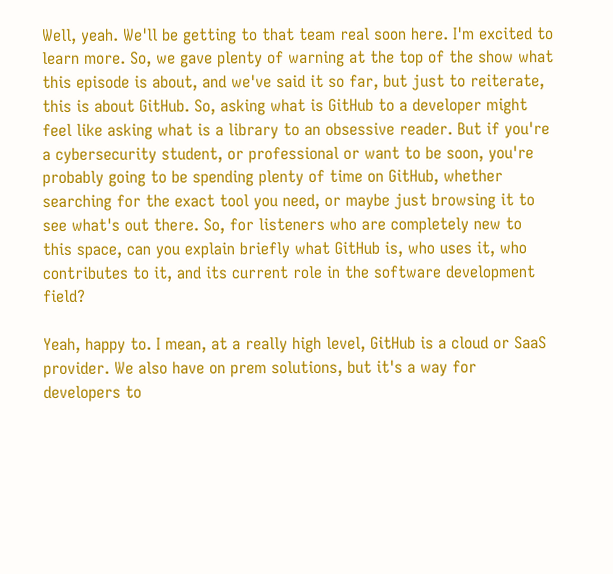Well, yeah. We'll be getting to that team real soon here. I'm excited to learn more. So, we gave plenty of warning at the top of the show what this episode is about, and we've said it so far, but just to reiterate, this is about GitHub. So, asking what is GitHub to a developer might feel like asking what is a library to an obsessive reader. But if you're a cybersecurity student, or professional or want to be soon, you're probably going to be spending plenty of time on GitHub, whether searching for the exact tool you need, or maybe just browsing it to see what's out there. So, for listeners who are completely new to this space, can you explain briefly what GitHub is, who uses it, who contributes to it, and its current role in the software development field?

Yeah, happy to. I mean, at a really high level, GitHub is a cloud or SaaS provider. We also have on prem solutions, but it's a way for developers to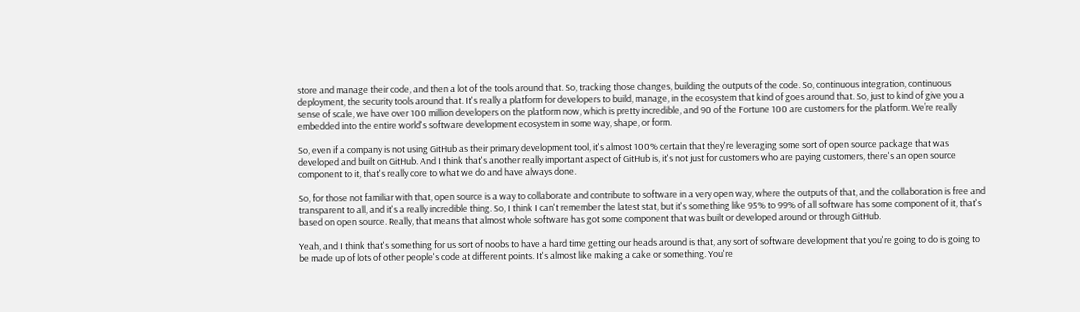store and manage their code, and then a lot of the tools around that. So, tracking those changes, building the outputs of the code. So, continuous integration, continuous deployment, the security tools around that. It's really a platform for developers to build, manage, in the ecosystem that kind of goes around that. So, just to kind of give you a sense of scale, we have over 100 million developers on the platform now, which is pretty incredible, and 90 of the Fortune 100 are customers for the platform. We’re really embedded into the entire world's software development ecosystem in some way, shape, or form.

So, even if a company is not using GitHub as their primary development tool, it's almost 100% certain that they're leveraging some sort of open source package that was developed and built on GitHub. And I think that's another really important aspect of GitHub is, it's not just for customers who are paying customers, there's an open source component to it, that's really core to what we do and have always done.

So, for those not familiar with that, open source is a way to collaborate and contribute to software in a very open way, where the outputs of that, and the collaboration is free and transparent to all, and it's a really incredible thing. So, I think I can't remember the latest stat, but it's something like 95% to 99% of all software has some component of it, that's based on open source. Really, that means that almost whole software has got some component that was built or developed around or through GitHub.

Yeah, and I think that's something for us sort of noobs to have a hard time getting our heads around is that, any sort of software development that you're going to do is going to be made up of lots of other people's code at different points. It's almost like making a cake or something. You're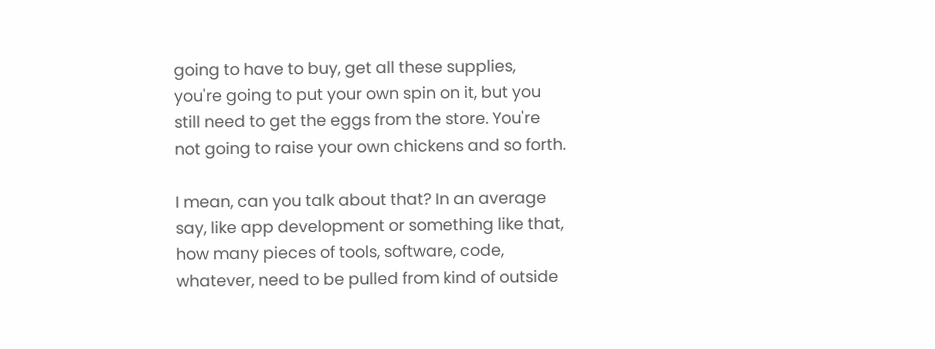going to have to buy, get all these supplies, you're going to put your own spin on it, but you still need to get the eggs from the store. You're not going to raise your own chickens and so forth.

I mean, can you talk about that? In an average say, like app development or something like that, how many pieces of tools, software, code, whatever, need to be pulled from kind of outside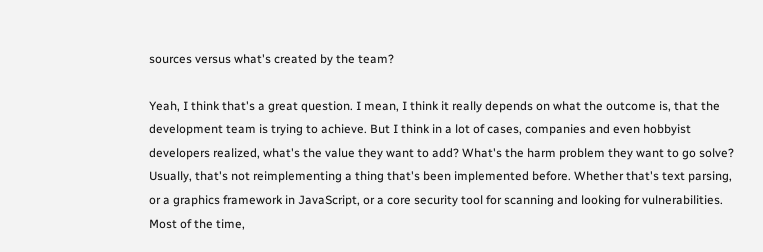sources versus what's created by the team?

Yeah, I think that's a great question. I mean, I think it really depends on what the outcome is, that the development team is trying to achieve. But I think in a lot of cases, companies and even hobbyist developers realized, what's the value they want to add? What's the harm problem they want to go solve? Usually, that's not reimplementing a thing that's been implemented before. Whether that's text parsing, or a graphics framework in JavaScript, or a core security tool for scanning and looking for vulnerabilities. Most of the time,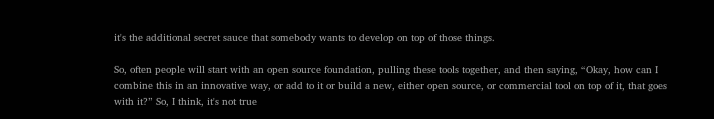it's the additional secret sauce that somebody wants to develop on top of those things.

So, often people will start with an open source foundation, pulling these tools together, and then saying, “Okay, how can I combine this in an innovative way, or add to it or build a new, either open source, or commercial tool on top of it, that goes with it?” So, I think, it's not true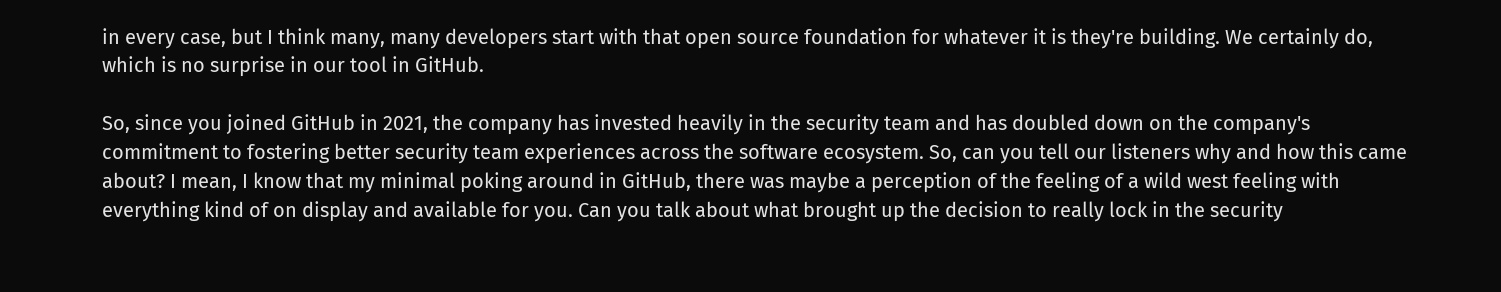in every case, but I think many, many developers start with that open source foundation for whatever it is they're building. We certainly do, which is no surprise in our tool in GitHub.

So, since you joined GitHub in 2021, the company has invested heavily in the security team and has doubled down on the company's commitment to fostering better security team experiences across the software ecosystem. So, can you tell our listeners why and how this came about? I mean, I know that my minimal poking around in GitHub, there was maybe a perception of the feeling of a wild west feeling with everything kind of on display and available for you. Can you talk about what brought up the decision to really lock in the security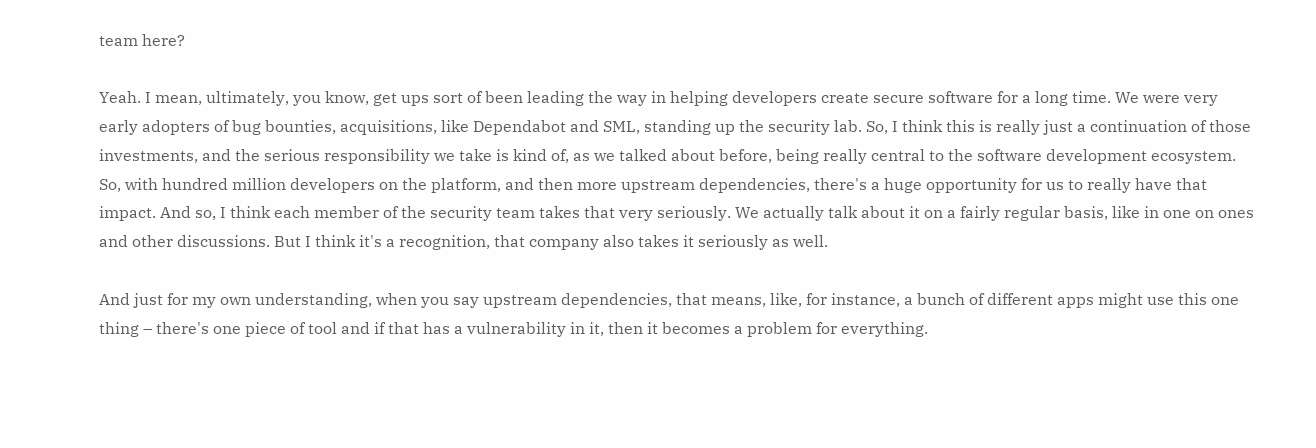team here?

Yeah. I mean, ultimately, you know, get ups sort of been leading the way in helping developers create secure software for a long time. We were very early adopters of bug bounties, acquisitions, like Dependabot and SML, standing up the security lab. So, I think this is really just a continuation of those investments, and the serious responsibility we take is kind of, as we talked about before, being really central to the software development ecosystem. So, with hundred million developers on the platform, and then more upstream dependencies, there's a huge opportunity for us to really have that impact. And so, I think each member of the security team takes that very seriously. We actually talk about it on a fairly regular basis, like in one on ones and other discussions. But I think it's a recognition, that company also takes it seriously as well.

And just for my own understanding, when you say upstream dependencies, that means, like, for instance, a bunch of different apps might use this one thing – there's one piece of tool and if that has a vulnerability in it, then it becomes a problem for everything.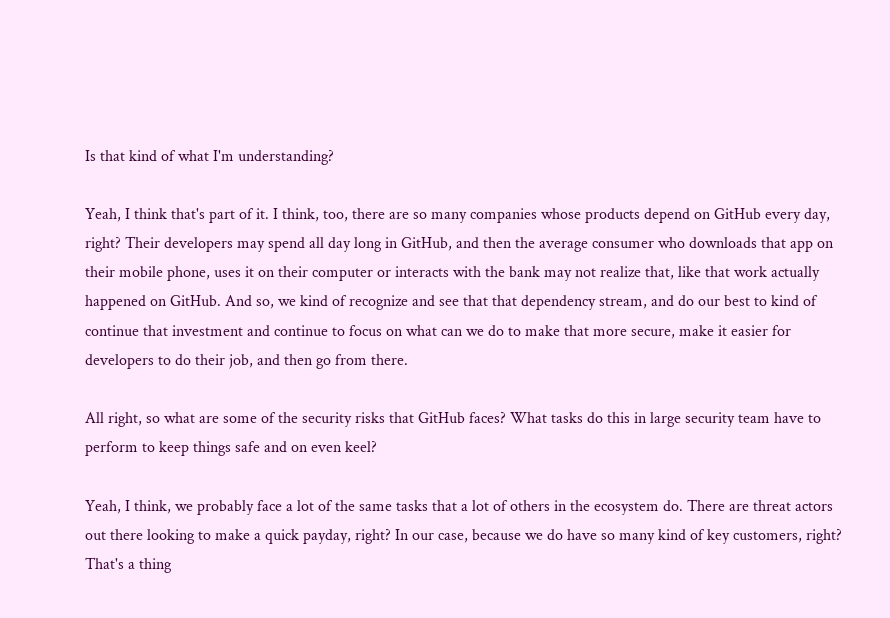Is that kind of what I'm understanding?

Yeah, I think that's part of it. I think, too, there are so many companies whose products depend on GitHub every day, right? Their developers may spend all day long in GitHub, and then the average consumer who downloads that app on their mobile phone, uses it on their computer or interacts with the bank may not realize that, like that work actually happened on GitHub. And so, we kind of recognize and see that that dependency stream, and do our best to kind of continue that investment and continue to focus on what can we do to make that more secure, make it easier for developers to do their job, and then go from there.

All right, so what are some of the security risks that GitHub faces? What tasks do this in large security team have to perform to keep things safe and on even keel?

Yeah, I think, we probably face a lot of the same tasks that a lot of others in the ecosystem do. There are threat actors out there looking to make a quick payday, right? In our case, because we do have so many kind of key customers, right? That's a thing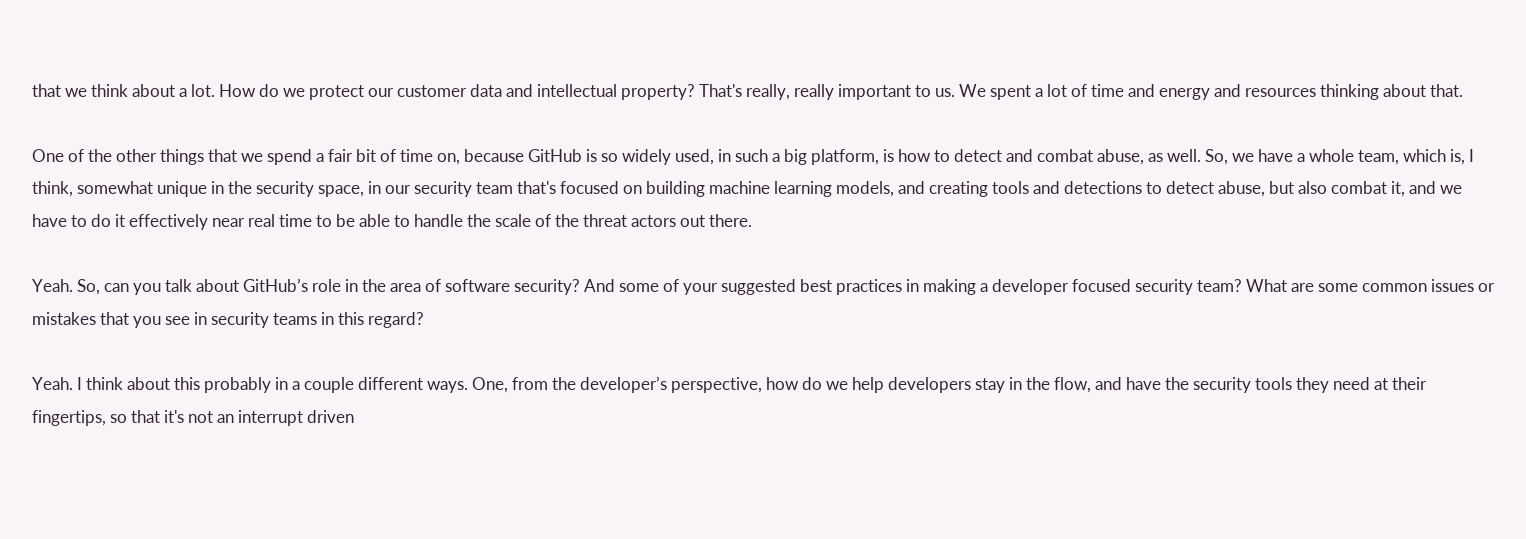that we think about a lot. How do we protect our customer data and intellectual property? That's really, really important to us. We spent a lot of time and energy and resources thinking about that.

One of the other things that we spend a fair bit of time on, because GitHub is so widely used, in such a big platform, is how to detect and combat abuse, as well. So, we have a whole team, which is, I think, somewhat unique in the security space, in our security team that's focused on building machine learning models, and creating tools and detections to detect abuse, but also combat it, and we have to do it effectively near real time to be able to handle the scale of the threat actors out there.

Yeah. So, can you talk about GitHub’s role in the area of software security? And some of your suggested best practices in making a developer focused security team? What are some common issues or mistakes that you see in security teams in this regard?

Yeah. I think about this probably in a couple different ways. One, from the developer’s perspective, how do we help developers stay in the flow, and have the security tools they need at their fingertips, so that it's not an interrupt driven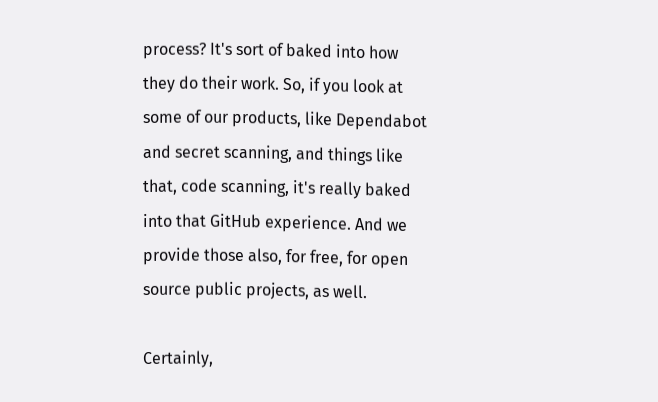process? It's sort of baked into how they do their work. So, if you look at some of our products, like Dependabot and secret scanning, and things like that, code scanning, it's really baked into that GitHub experience. And we provide those also, for free, for open source public projects, as well.

Certainly,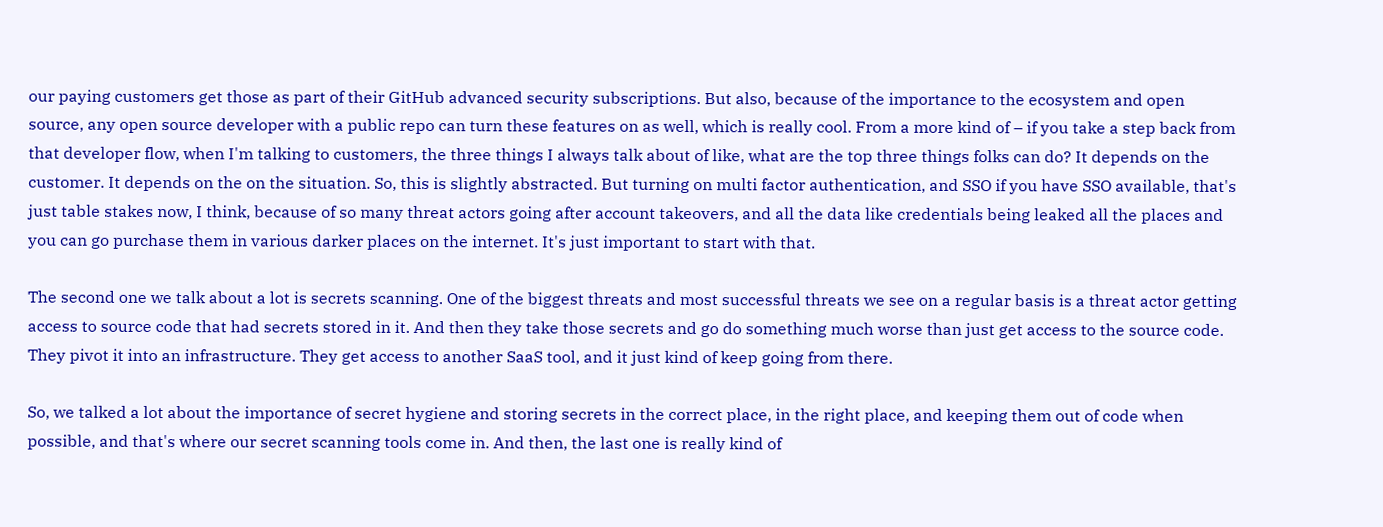our paying customers get those as part of their GitHub advanced security subscriptions. But also, because of the importance to the ecosystem and open source, any open source developer with a public repo can turn these features on as well, which is really cool. From a more kind of – if you take a step back from that developer flow, when I'm talking to customers, the three things I always talk about of like, what are the top three things folks can do? It depends on the customer. It depends on the on the situation. So, this is slightly abstracted. But turning on multi factor authentication, and SSO if you have SSO available, that's just table stakes now, I think, because of so many threat actors going after account takeovers, and all the data like credentials being leaked all the places and you can go purchase them in various darker places on the internet. It's just important to start with that.

The second one we talk about a lot is secrets scanning. One of the biggest threats and most successful threats we see on a regular basis is a threat actor getting access to source code that had secrets stored in it. And then they take those secrets and go do something much worse than just get access to the source code. They pivot it into an infrastructure. They get access to another SaaS tool, and it just kind of keep going from there.

So, we talked a lot about the importance of secret hygiene and storing secrets in the correct place, in the right place, and keeping them out of code when possible, and that's where our secret scanning tools come in. And then, the last one is really kind of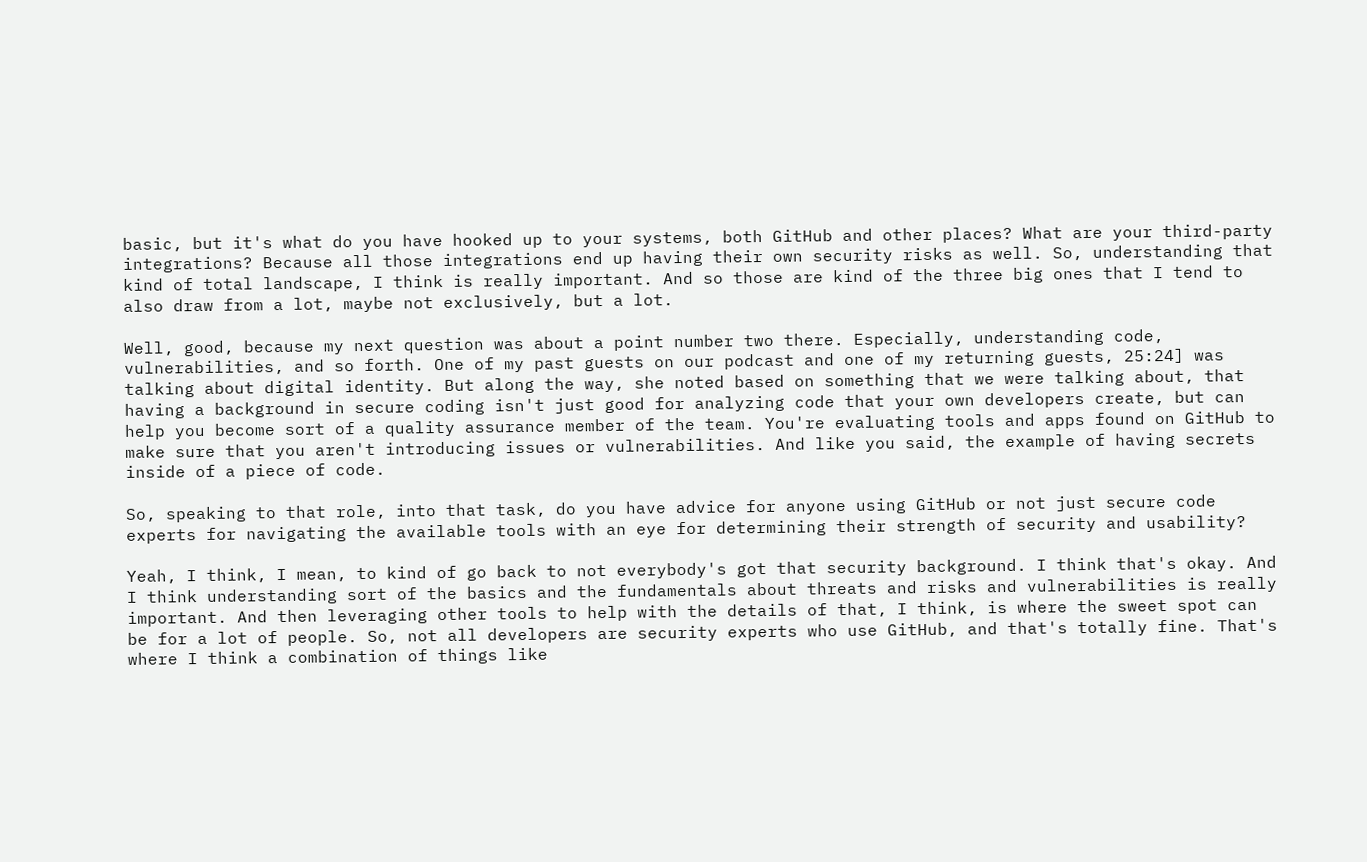basic, but it's what do you have hooked up to your systems, both GitHub and other places? What are your third-party integrations? Because all those integrations end up having their own security risks as well. So, understanding that kind of total landscape, I think is really important. And so those are kind of the three big ones that I tend to also draw from a lot, maybe not exclusively, but a lot.

Well, good, because my next question was about a point number two there. Especially, understanding code, vulnerabilities, and so forth. One of my past guests on our podcast and one of my returning guests, 25:24] was talking about digital identity. But along the way, she noted based on something that we were talking about, that having a background in secure coding isn't just good for analyzing code that your own developers create, but can help you become sort of a quality assurance member of the team. You're evaluating tools and apps found on GitHub to make sure that you aren't introducing issues or vulnerabilities. And like you said, the example of having secrets inside of a piece of code.

So, speaking to that role, into that task, do you have advice for anyone using GitHub or not just secure code experts for navigating the available tools with an eye for determining their strength of security and usability?

Yeah, I think, I mean, to kind of go back to not everybody's got that security background. I think that's okay. And I think understanding sort of the basics and the fundamentals about threats and risks and vulnerabilities is really important. And then leveraging other tools to help with the details of that, I think, is where the sweet spot can be for a lot of people. So, not all developers are security experts who use GitHub, and that's totally fine. That's where I think a combination of things like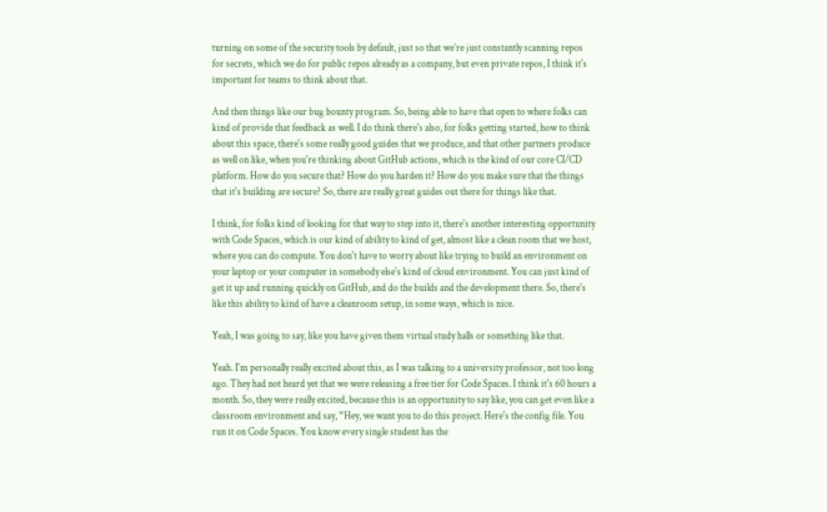turning on some of the security tools by default, just so that we’re just constantly scanning repos for secrets, which we do for public repos already as a company, but even private repos, I think it's important for teams to think about that.

And then things like our bug bounty program. So, being able to have that open to where folks can kind of provide that feedback as well. I do think there's also, for folks getting started, how to think about this space, there's some really good guides that we produce, and that other partners produce as well on like, when you're thinking about GitHub actions, which is the kind of our core CI/CD platform. How do you secure that? How do you harden it? How do you make sure that the things that it's building are secure? So, there are really great guides out there for things like that.

I think, for folks kind of looking for that way to step into it, there's another interesting opportunity with Code Spaces, which is our kind of ability to kind of get, almost like a clean room that we host, where you can do compute. You don't have to worry about like trying to build an environment on your laptop or your computer in somebody else's kind of cloud environment. You can just kind of get it up and running quickly on GitHub, and do the builds and the development there. So, there's like this ability to kind of have a cleanroom setup, in some ways, which is nice.

Yeah, I was going to say, like you have given them virtual study halls or something like that.

Yeah. I'm personally really excited about this, as I was talking to a university professor, not too long ago. They had not heard yet that we were releasing a free tier for Code Spaces. I think it's 60 hours a month. So, they were really excited, because this is an opportunity to say like, you can get even like a classroom environment and say, “Hey, we want you to do this project. Here's the config file. You run it on Code Spaces. You know every single student has the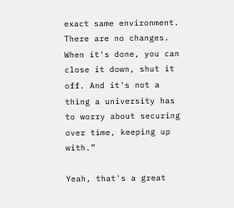exact same environment. There are no changes. When it's done, you can close it down, shut it off. And it's not a thing a university has to worry about securing over time, keeping up with.”

Yeah, that's a great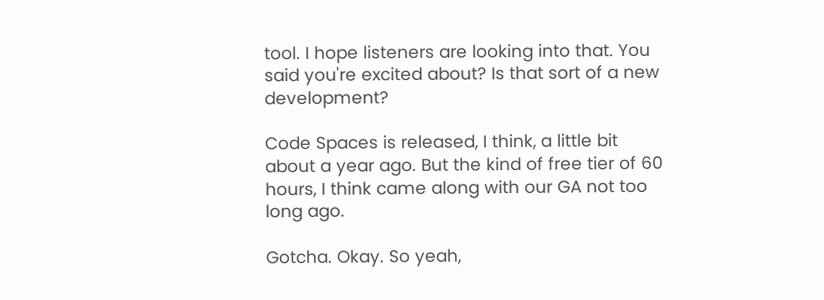tool. I hope listeners are looking into that. You said you're excited about? Is that sort of a new development?

Code Spaces is released, I think, a little bit about a year ago. But the kind of free tier of 60 hours, I think came along with our GA not too long ago.

Gotcha. Okay. So yeah,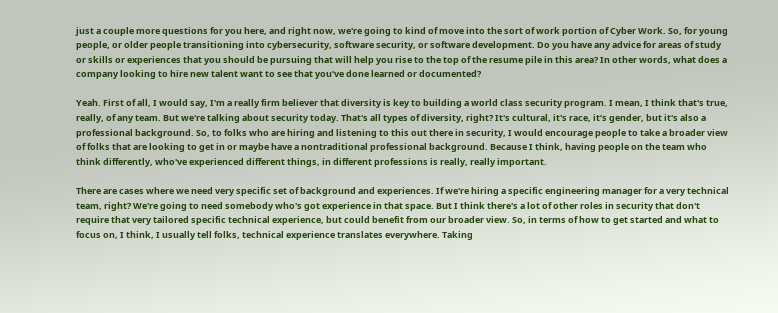just a couple more questions for you here, and right now, we're going to kind of move into the sort of work portion of Cyber Work. So, for young people, or older people transitioning into cybersecurity, software security, or software development. Do you have any advice for areas of study or skills or experiences that you should be pursuing that will help you rise to the top of the resume pile in this area? In other words, what does a company looking to hire new talent want to see that you've done learned or documented?

Yeah. First of all, I would say, I'm a really firm believer that diversity is key to building a world class security program. I mean, I think that's true, really, of any team. But we're talking about security today. That's all types of diversity, right? It's cultural, it's race, it’s gender, but it's also a professional background. So, to folks who are hiring and listening to this out there in security, I would encourage people to take a broader view of folks that are looking to get in or maybe have a nontraditional professional background. Because I think, having people on the team who think differently, who've experienced different things, in different professions is really, really important.

There are cases where we need very specific set of background and experiences. If we're hiring a specific engineering manager for a very technical team, right? We're going to need somebody who's got experience in that space. But I think there's a lot of other roles in security that don't require that very tailored specific technical experience, but could benefit from our broader view. So, in terms of how to get started and what to focus on, I think, I usually tell folks, technical experience translates everywhere. Taking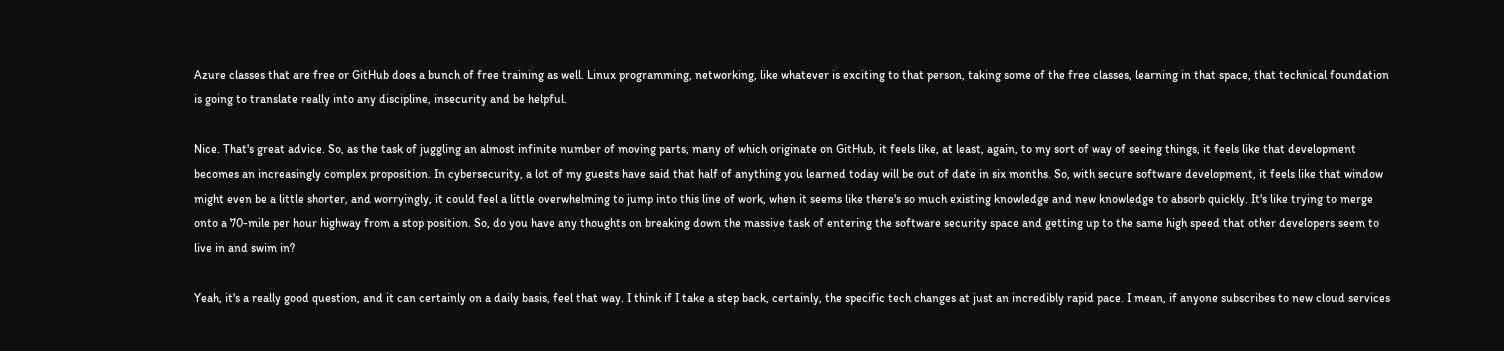Azure classes that are free or GitHub does a bunch of free training as well. Linux programming, networking, like whatever is exciting to that person, taking some of the free classes, learning in that space, that technical foundation is going to translate really into any discipline, insecurity and be helpful.

Nice. That's great advice. So, as the task of juggling an almost infinite number of moving parts, many of which originate on GitHub, it feels like, at least, again, to my sort of way of seeing things, it feels like that development becomes an increasingly complex proposition. In cybersecurity, a lot of my guests have said that half of anything you learned today will be out of date in six months. So, with secure software development, it feels like that window might even be a little shorter, and worryingly, it could feel a little overwhelming to jump into this line of work, when it seems like there's so much existing knowledge and new knowledge to absorb quickly. It's like trying to merge onto a 70-mile per hour highway from a stop position. So, do you have any thoughts on breaking down the massive task of entering the software security space and getting up to the same high speed that other developers seem to live in and swim in?

Yeah, it's a really good question, and it can certainly on a daily basis, feel that way. I think if I take a step back, certainly, the specific tech changes at just an incredibly rapid pace. I mean, if anyone subscribes to new cloud services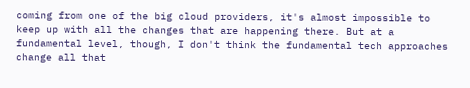coming from one of the big cloud providers, it's almost impossible to keep up with all the changes that are happening there. But at a fundamental level, though, I don't think the fundamental tech approaches change all that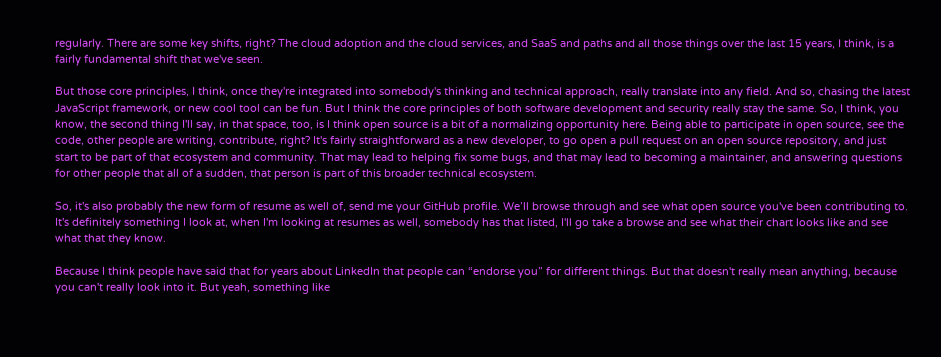regularly. There are some key shifts, right? The cloud adoption and the cloud services, and SaaS and paths and all those things over the last 15 years, I think, is a fairly fundamental shift that we've seen.

But those core principles, I think, once they're integrated into somebody's thinking and technical approach, really translate into any field. And so, chasing the latest JavaScript framework, or new cool tool can be fun. But I think the core principles of both software development and security really stay the same. So, I think, you know, the second thing I'll say, in that space, too, is I think open source is a bit of a normalizing opportunity here. Being able to participate in open source, see the code, other people are writing, contribute, right? It's fairly straightforward as a new developer, to go open a pull request on an open source repository, and just start to be part of that ecosystem and community. That may lead to helping fix some bugs, and that may lead to becoming a maintainer, and answering questions for other people that all of a sudden, that person is part of this broader technical ecosystem.

So, it's also probably the new form of resume as well of, send me your GitHub profile. We’ll browse through and see what open source you've been contributing to. It's definitely something I look at, when I'm looking at resumes as well, somebody has that listed, I'll go take a browse and see what their chart looks like and see what that they know.

Because I think people have said that for years about LinkedIn that people can “endorse you” for different things. But that doesn't really mean anything, because you can't really look into it. But yeah, something like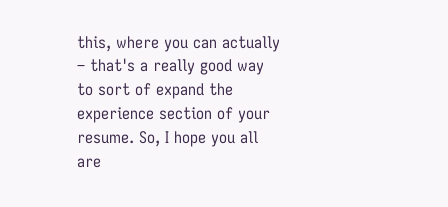this, where you can actually – that's a really good way to sort of expand the experience section of your resume. So, I hope you all are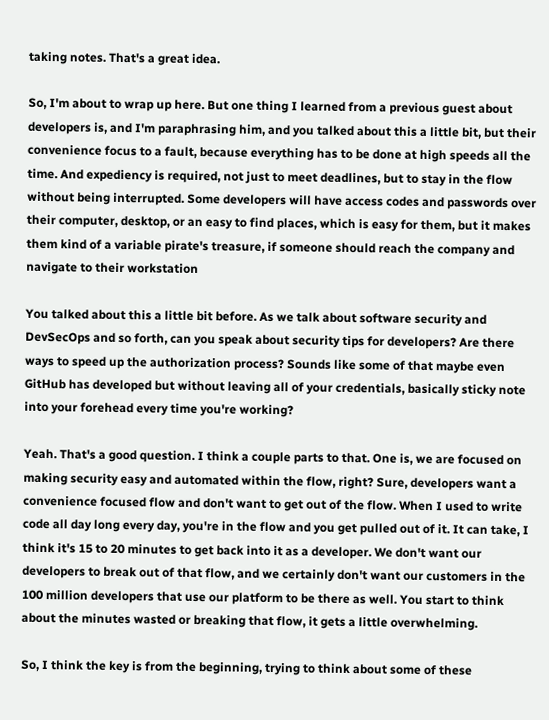taking notes. That's a great idea.

So, I'm about to wrap up here. But one thing I learned from a previous guest about developers is, and I'm paraphrasing him, and you talked about this a little bit, but their convenience focus to a fault, because everything has to be done at high speeds all the time. And expediency is required, not just to meet deadlines, but to stay in the flow without being interrupted. Some developers will have access codes and passwords over their computer, desktop, or an easy to find places, which is easy for them, but it makes them kind of a variable pirate's treasure, if someone should reach the company and navigate to their workstation

You talked about this a little bit before. As we talk about software security and DevSecOps and so forth, can you speak about security tips for developers? Are there ways to speed up the authorization process? Sounds like some of that maybe even GitHub has developed but without leaving all of your credentials, basically sticky note into your forehead every time you're working?

Yeah. That's a good question. I think a couple parts to that. One is, we are focused on making security easy and automated within the flow, right? Sure, developers want a convenience focused flow and don't want to get out of the flow. When I used to write code all day long every day, you're in the flow and you get pulled out of it. It can take, I think it's 15 to 20 minutes to get back into it as a developer. We don't want our developers to break out of that flow, and we certainly don't want our customers in the 100 million developers that use our platform to be there as well. You start to think about the minutes wasted or breaking that flow, it gets a little overwhelming.

So, I think the key is from the beginning, trying to think about some of these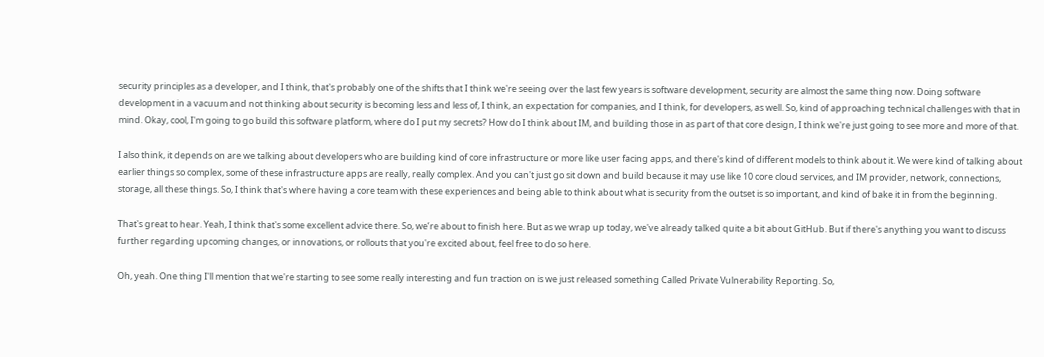security principles as a developer, and I think, that's probably one of the shifts that I think we're seeing over the last few years is software development, security are almost the same thing now. Doing software development in a vacuum and not thinking about security is becoming less and less of, I think, an expectation for companies, and I think, for developers, as well. So, kind of approaching technical challenges with that in mind. Okay, cool, I'm going to go build this software platform, where do I put my secrets? How do I think about IM, and building those in as part of that core design, I think we're just going to see more and more of that.

I also think, it depends on are we talking about developers who are building kind of core infrastructure or more like user facing apps, and there's kind of different models to think about it. We were kind of talking about earlier things so complex, some of these infrastructure apps are really, really complex. And you can't just go sit down and build because it may use like 10 core cloud services, and IM provider, network, connections, storage, all these things. So, I think that's where having a core team with these experiences and being able to think about what is security from the outset is so important, and kind of bake it in from the beginning.

That's great to hear. Yeah, I think that's some excellent advice there. So, we’re about to finish here. But as we wrap up today, we've already talked quite a bit about GitHub. But if there's anything you want to discuss further regarding upcoming changes, or innovations, or rollouts that you're excited about, feel free to do so here.

Oh, yeah. One thing I'll mention that we're starting to see some really interesting and fun traction on is we just released something Called Private Vulnerability Reporting. So,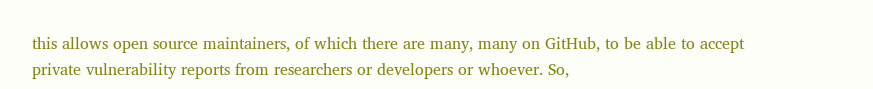this allows open source maintainers, of which there are many, many on GitHub, to be able to accept private vulnerability reports from researchers or developers or whoever. So,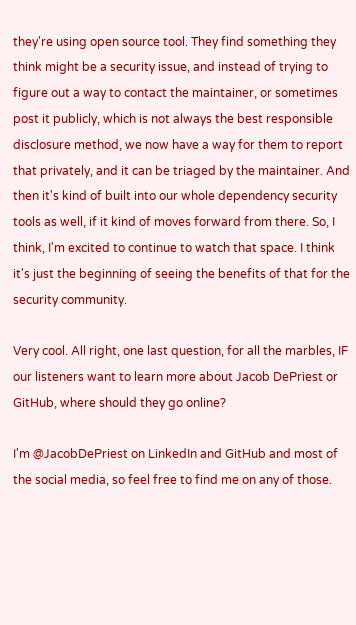they're using open source tool. They find something they think might be a security issue, and instead of trying to figure out a way to contact the maintainer, or sometimes post it publicly, which is not always the best responsible disclosure method, we now have a way for them to report that privately, and it can be triaged by the maintainer. And then it's kind of built into our whole dependency security tools as well, if it kind of moves forward from there. So, I think, I'm excited to continue to watch that space. I think it's just the beginning of seeing the benefits of that for the security community.

Very cool. All right, one last question, for all the marbles, IF our listeners want to learn more about Jacob DePriest or GitHub, where should they go online?

I'm @JacobDePriest on LinkedIn and GitHub and most of the social media, so feel free to find me on any of those.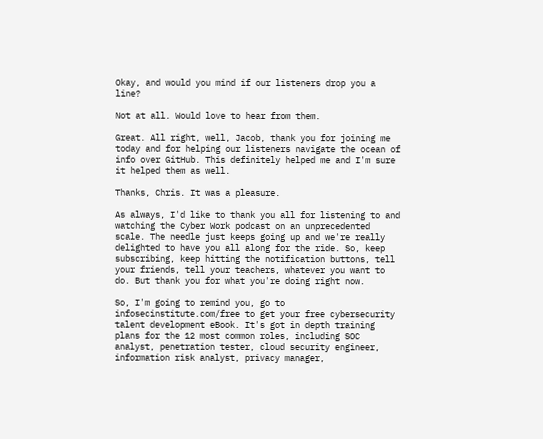Okay, and would you mind if our listeners drop you a line?

Not at all. Would love to hear from them.

Great. All right, well, Jacob, thank you for joining me today and for helping our listeners navigate the ocean of info over GitHub. This definitely helped me and I'm sure it helped them as well.

Thanks, Chris. It was a pleasure.

As always, I'd like to thank you all for listening to and watching the Cyber Work podcast on an unprecedented scale. The needle just keeps going up and we're really delighted to have you all along for the ride. So, keep subscribing, keep hitting the notification buttons, tell your friends, tell your teachers, whatever you want to do. But thank you for what you're doing right now.

So, I'm going to remind you, go to infosecinstitute.com/free to get your free cybersecurity talent development eBook. It's got in depth training plans for the 12 most common roles, including SOC analyst, penetration tester, cloud security engineer, information risk analyst, privacy manager,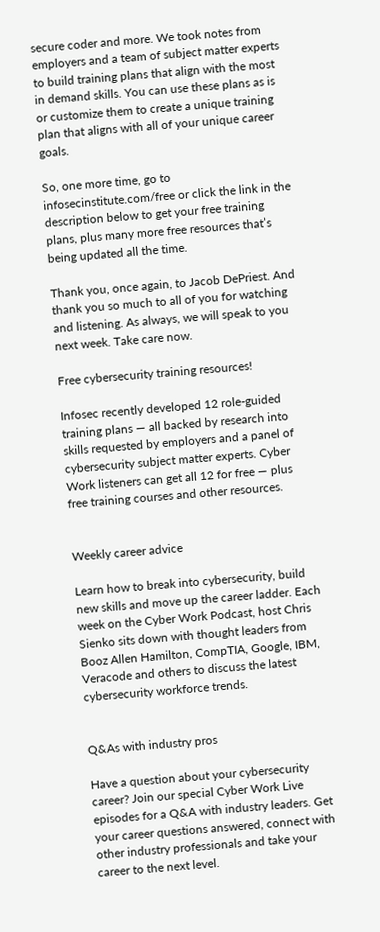secure coder and more. We took notes from employers and a team of subject matter experts to build training plans that align with the most in demand skills. You can use these plans as is or customize them to create a unique training plan that aligns with all of your unique career goals.

So, one more time, go to infosecinstitute.com/free or click the link in the description below to get your free training plans, plus many more free resources that’s being updated all the time.

Thank you, once again, to Jacob DePriest. And thank you so much to all of you for watching and listening. As always, we will speak to you next week. Take care now.

Free cybersecurity training resources!

Infosec recently developed 12 role-guided training plans — all backed by research into skills requested by employers and a panel of cybersecurity subject matter experts. Cyber Work listeners can get all 12 for free — plus free training courses and other resources.


Weekly career advice

Learn how to break into cybersecurity, build new skills and move up the career ladder. Each week on the Cyber Work Podcast, host Chris Sienko sits down with thought leaders from Booz Allen Hamilton, CompTIA, Google, IBM, Veracode and others to discuss the latest cybersecurity workforce trends.


Q&As with industry pros

Have a question about your cybersecurity career? Join our special Cyber Work Live episodes for a Q&A with industry leaders. Get your career questions answered, connect with other industry professionals and take your career to the next level.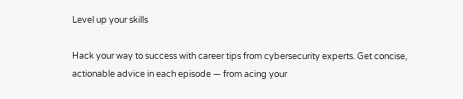Level up your skills

Hack your way to success with career tips from cybersecurity experts. Get concise, actionable advice in each episode — from acing your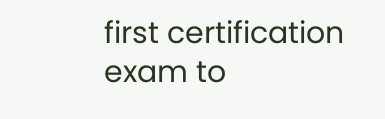first certification exam to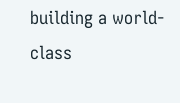building a world-class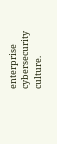enterprise cybersecurity culture.